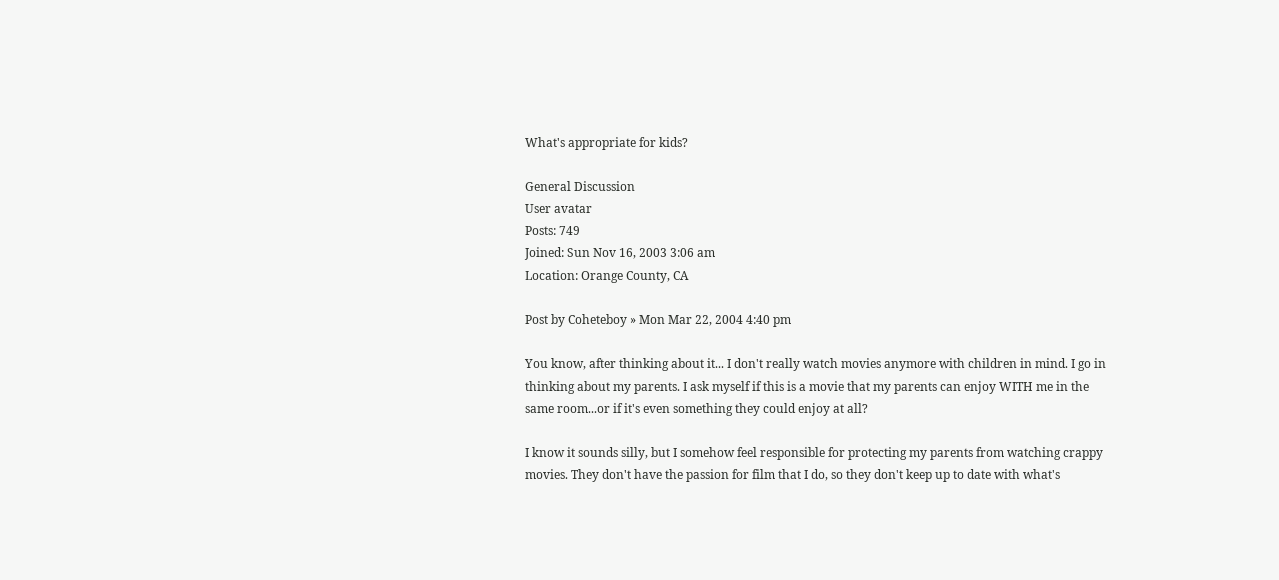What's appropriate for kids?

General Discussion
User avatar
Posts: 749
Joined: Sun Nov 16, 2003 3:06 am
Location: Orange County, CA

Post by Coheteboy » Mon Mar 22, 2004 4:40 pm

You know, after thinking about it... I don't really watch movies anymore with children in mind. I go in thinking about my parents. I ask myself if this is a movie that my parents can enjoy WITH me in the same room...or if it's even something they could enjoy at all?

I know it sounds silly, but I somehow feel responsible for protecting my parents from watching crappy movies. They don't have the passion for film that I do, so they don't keep up to date with what's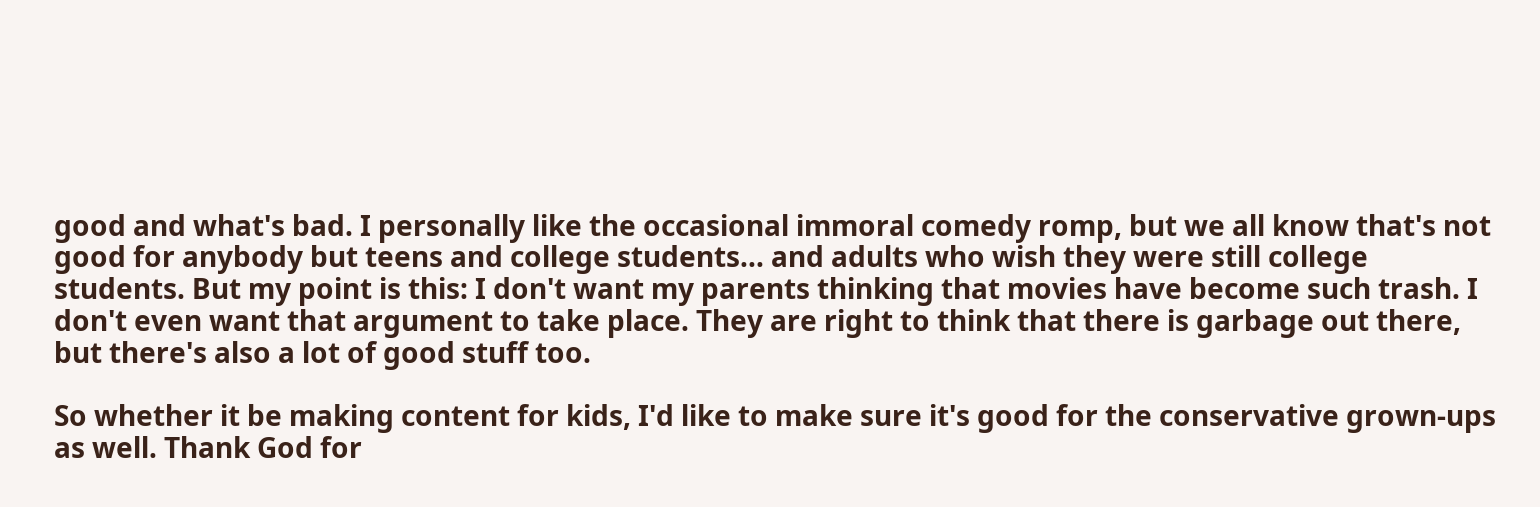good and what's bad. I personally like the occasional immoral comedy romp, but we all know that's not good for anybody but teens and college students... and adults who wish they were still college students. But my point is this: I don't want my parents thinking that movies have become such trash. I don't even want that argument to take place. They are right to think that there is garbage out there, but there's also a lot of good stuff too.

So whether it be making content for kids, I'd like to make sure it's good for the conservative grown-ups as well. Thank God for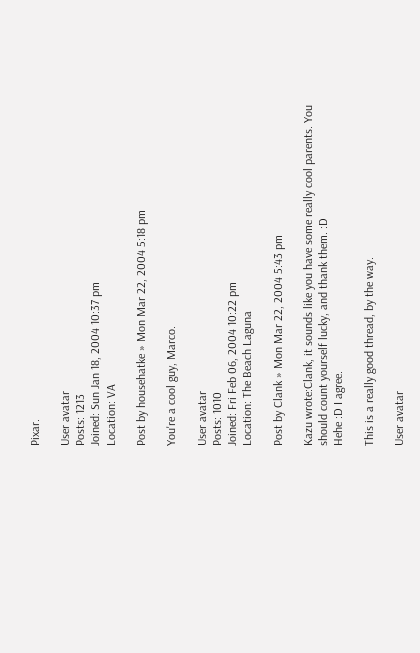Pixar.

User avatar
Posts: 1213
Joined: Sun Jan 18, 2004 10:37 pm
Location: VA

Post by househatke » Mon Mar 22, 2004 5:18 pm

You're a cool guy, Marco.

User avatar
Posts: 1010
Joined: Fri Feb 06, 2004 10:22 pm
Location: The Beach Laguna

Post by Clank » Mon Mar 22, 2004 5:43 pm

Kazu wrote:Clank, it sounds like you have some really cool parents. You should count yourself lucky, and thank them. :D
Hehe :D I agree.

This is a really good thread, by the way.

User avatar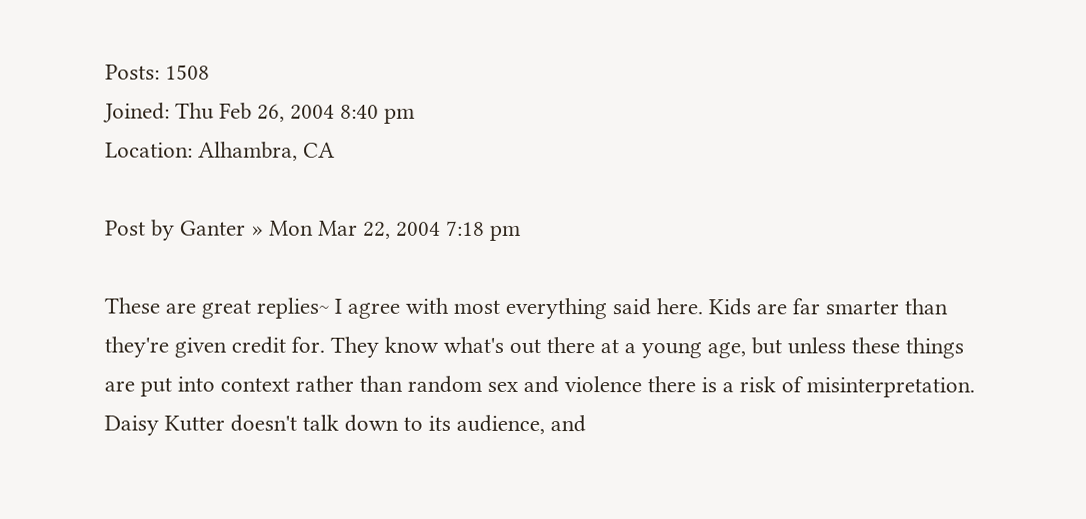Posts: 1508
Joined: Thu Feb 26, 2004 8:40 pm
Location: Alhambra, CA

Post by Ganter » Mon Mar 22, 2004 7:18 pm

These are great replies~ I agree with most everything said here. Kids are far smarter than they're given credit for. They know what's out there at a young age, but unless these things are put into context rather than random sex and violence there is a risk of misinterpretation. Daisy Kutter doesn't talk down to its audience, and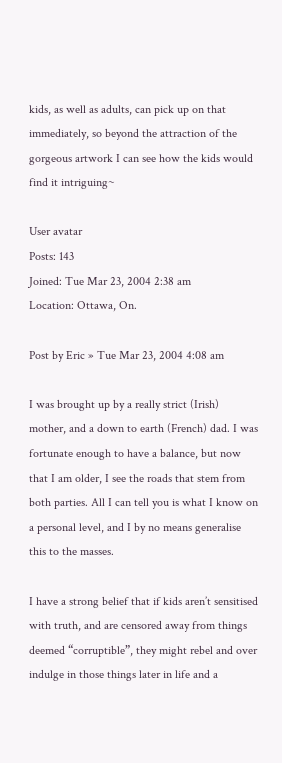kids, as well as adults, can pick up on that immediately, so beyond the attraction of the gorgeous artwork I can see how the kids would find it intriguing~

User avatar
Posts: 143
Joined: Tue Mar 23, 2004 2:38 am
Location: Ottawa, On.

Post by Eric » Tue Mar 23, 2004 4:08 am

I was brought up by a really strict (Irish) mother, and a down to earth (French) dad. I was fortunate enough to have a balance, but now that I am older, I see the roads that stem from both parties. All I can tell you is what I know on a personal level, and I by no means generalise this to the masses.

I have a strong belief that if kids aren’t sensitised with truth, and are censored away from things deemed “corruptible”, they might rebel and over indulge in those things later in life and a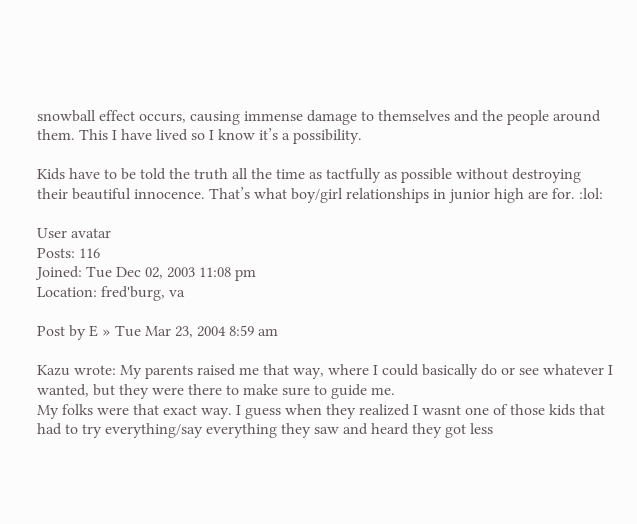snowball effect occurs, causing immense damage to themselves and the people around them. This I have lived so I know it’s a possibility.

Kids have to be told the truth all the time as tactfully as possible without destroying their beautiful innocence. That’s what boy/girl relationships in junior high are for. :lol:

User avatar
Posts: 116
Joined: Tue Dec 02, 2003 11:08 pm
Location: fred'burg, va

Post by E » Tue Mar 23, 2004 8:59 am

Kazu wrote: My parents raised me that way, where I could basically do or see whatever I wanted, but they were there to make sure to guide me.
My folks were that exact way. I guess when they realized I wasnt one of those kids that had to try everything/say everything they saw and heard they got less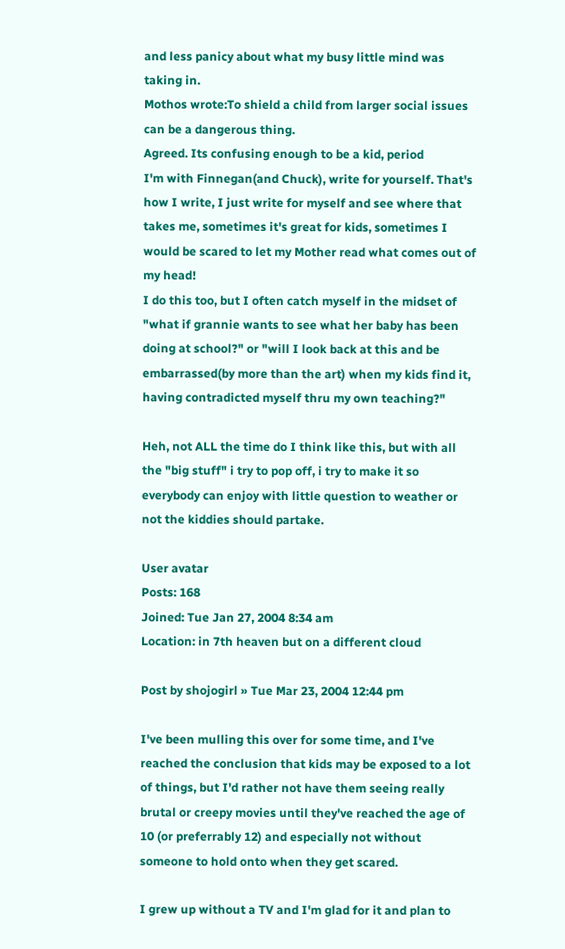and less panicy about what my busy little mind was taking in.
Mothos wrote:To shield a child from larger social issues can be a dangerous thing.
Agreed. Its confusing enough to be a kid, period
I'm with Finnegan(and Chuck), write for yourself. That's how I write, I just write for myself and see where that takes me, sometimes it's great for kids, sometimes I would be scared to let my Mother read what comes out of my head!
I do this too, but I often catch myself in the midset of "what if grannie wants to see what her baby has been doing at school?" or "will I look back at this and be embarrassed(by more than the art) when my kids find it, having contradicted myself thru my own teaching?"

Heh, not ALL the time do I think like this, but with all the "big stuff" i try to pop off, i try to make it so everybody can enjoy with little question to weather or not the kiddies should partake.

User avatar
Posts: 168
Joined: Tue Jan 27, 2004 8:34 am
Location: in 7th heaven but on a different cloud

Post by shojogirl » Tue Mar 23, 2004 12:44 pm

I've been mulling this over for some time, and I've reached the conclusion that kids may be exposed to a lot of things, but I'd rather not have them seeing really brutal or creepy movies until they've reached the age of 10 (or preferrably 12) and especially not without someone to hold onto when they get scared.

I grew up without a TV and I'm glad for it and plan to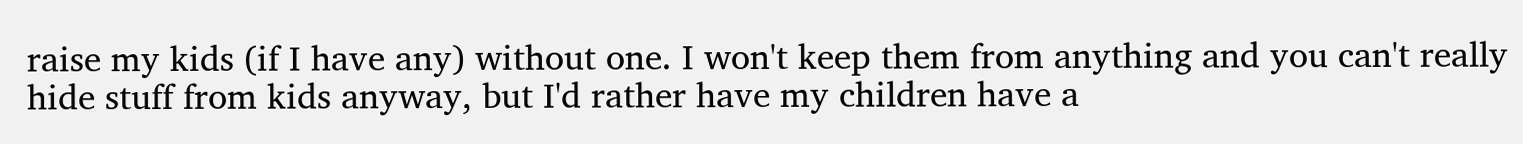raise my kids (if I have any) without one. I won't keep them from anything and you can't really hide stuff from kids anyway, but I'd rather have my children have a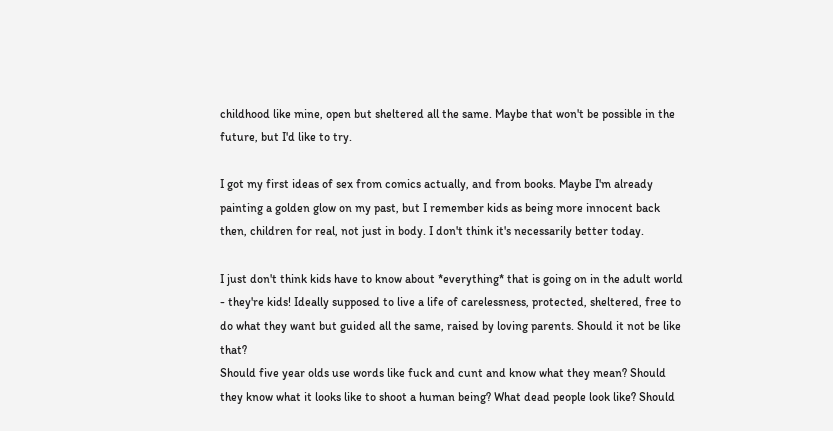childhood like mine, open but sheltered all the same. Maybe that won't be possible in the future, but I'd like to try.

I got my first ideas of sex from comics actually, and from books. Maybe I'm already painting a golden glow on my past, but I remember kids as being more innocent back then, children for real, not just in body. I don't think it's necessarily better today.

I just don't think kids have to know about *everything* that is going on in the adult world - they're kids! Ideally supposed to live a life of carelessness, protected, sheltered, free to do what they want but guided all the same, raised by loving parents. Should it not be like that?
Should five year olds use words like fuck and cunt and know what they mean? Should they know what it looks like to shoot a human being? What dead people look like? Should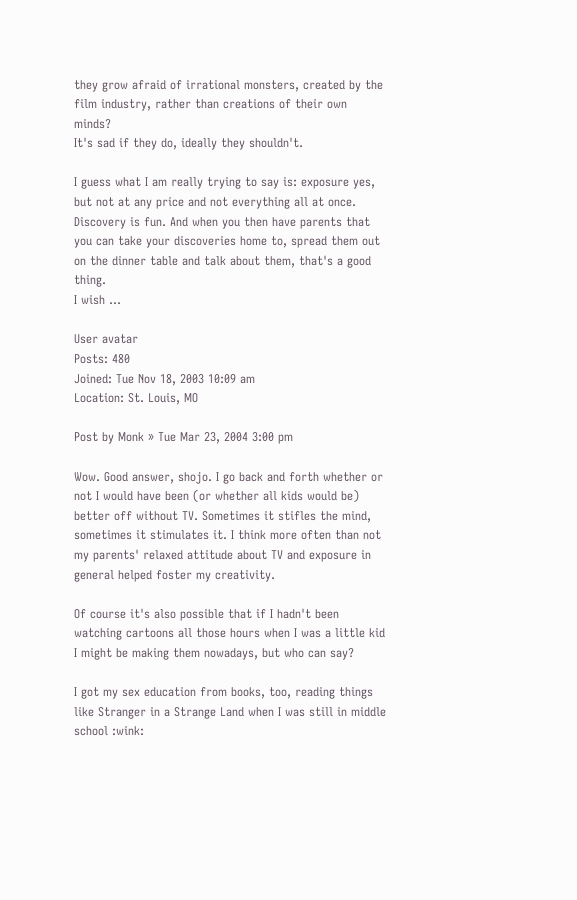they grow afraid of irrational monsters, created by the film industry, rather than creations of their own minds?
It's sad if they do, ideally they shouldn't.

I guess what I am really trying to say is: exposure yes, but not at any price and not everything all at once. Discovery is fun. And when you then have parents that you can take your discoveries home to, spread them out on the dinner table and talk about them, that's a good thing.
I wish ...

User avatar
Posts: 480
Joined: Tue Nov 18, 2003 10:09 am
Location: St. Louis, MO

Post by Monk » Tue Mar 23, 2004 3:00 pm

Wow. Good answer, shojo. I go back and forth whether or not I would have been (or whether all kids would be) better off without TV. Sometimes it stifles the mind, sometimes it stimulates it. I think more often than not my parents' relaxed attitude about TV and exposure in general helped foster my creativity.

Of course it's also possible that if I hadn't been watching cartoons all those hours when I was a little kid I might be making them nowadays, but who can say?

I got my sex education from books, too, reading things like Stranger in a Strange Land when I was still in middle school :wink: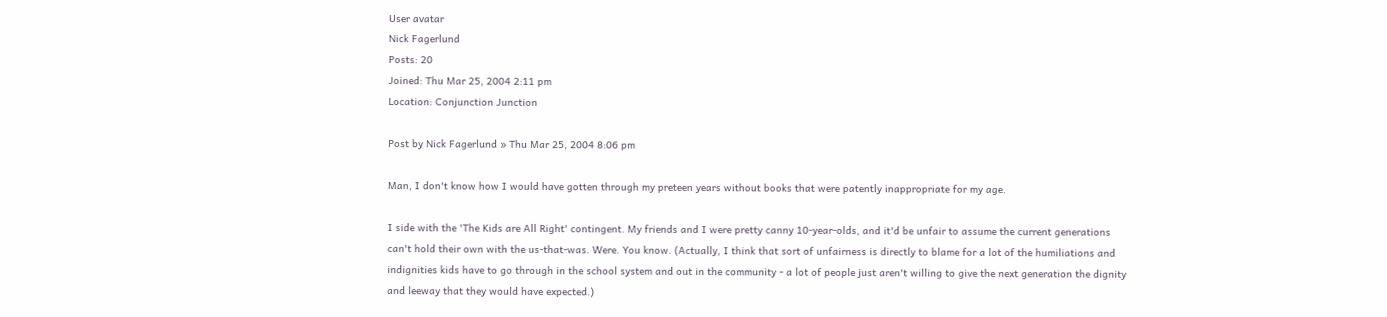User avatar
Nick Fagerlund
Posts: 20
Joined: Thu Mar 25, 2004 2:11 pm
Location: Conjunction Junction

Post by Nick Fagerlund » Thu Mar 25, 2004 8:06 pm

Man, I don't know how I would have gotten through my preteen years without books that were patently inappropriate for my age.

I side with the 'The Kids are All Right' contingent. My friends and I were pretty canny 10-year-olds, and it'd be unfair to assume the current generations can't hold their own with the us-that-was. Were. You know. (Actually, I think that sort of unfairness is directly to blame for a lot of the humiliations and indignities kids have to go through in the school system and out in the community - a lot of people just aren't willing to give the next generation the dignity and leeway that they would have expected.)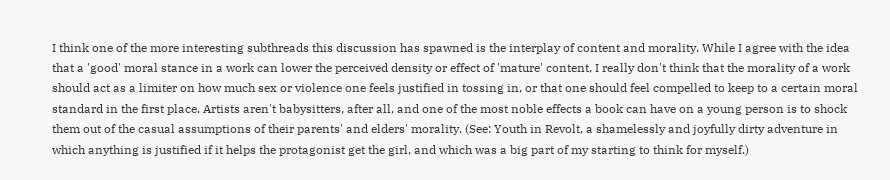I think one of the more interesting subthreads this discussion has spawned is the interplay of content and morality. While I agree with the idea that a 'good' moral stance in a work can lower the perceived density or effect of 'mature' content, I really don't think that the morality of a work should act as a limiter on how much sex or violence one feels justified in tossing in, or that one should feel compelled to keep to a certain moral standard in the first place. Artists aren't babysitters, after all, and one of the most noble effects a book can have on a young person is to shock them out of the casual assumptions of their parents' and elders' morality. (See: Youth in Revolt, a shamelessly and joyfully dirty adventure in which anything is justified if it helps the protagonist get the girl, and which was a big part of my starting to think for myself.)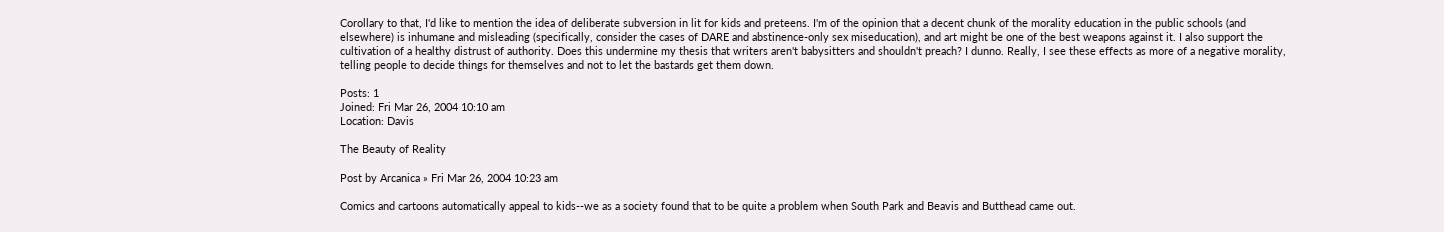Corollary to that, I'd like to mention the idea of deliberate subversion in lit for kids and preteens. I'm of the opinion that a decent chunk of the morality education in the public schools (and elsewhere) is inhumane and misleading (specifically, consider the cases of DARE and abstinence-only sex miseducation), and art might be one of the best weapons against it. I also support the cultivation of a healthy distrust of authority. Does this undermine my thesis that writers aren't babysitters and shouldn't preach? I dunno. Really, I see these effects as more of a negative morality, telling people to decide things for themselves and not to let the bastards get them down.

Posts: 1
Joined: Fri Mar 26, 2004 10:10 am
Location: Davis

The Beauty of Reality

Post by Arcanica » Fri Mar 26, 2004 10:23 am

Comics and cartoons automatically appeal to kids--we as a society found that to be quite a problem when South Park and Beavis and Butthead came out.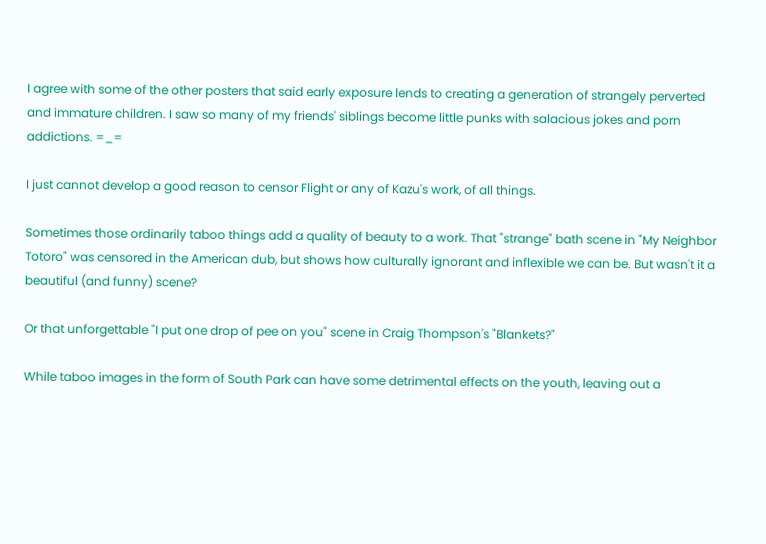I agree with some of the other posters that said early exposure lends to creating a generation of strangely perverted and immature children. I saw so many of my friends' siblings become little punks with salacious jokes and porn addictions. =_=

I just cannot develop a good reason to censor Flight or any of Kazu's work, of all things.

Sometimes those ordinarily taboo things add a quality of beauty to a work. That "strange" bath scene in "My Neighbor Totoro" was censored in the American dub, but shows how culturally ignorant and inflexible we can be. But wasn't it a beautiful (and funny) scene?

Or that unforgettable "I put one drop of pee on you" scene in Craig Thompson's "Blankets?"

While taboo images in the form of South Park can have some detrimental effects on the youth, leaving out a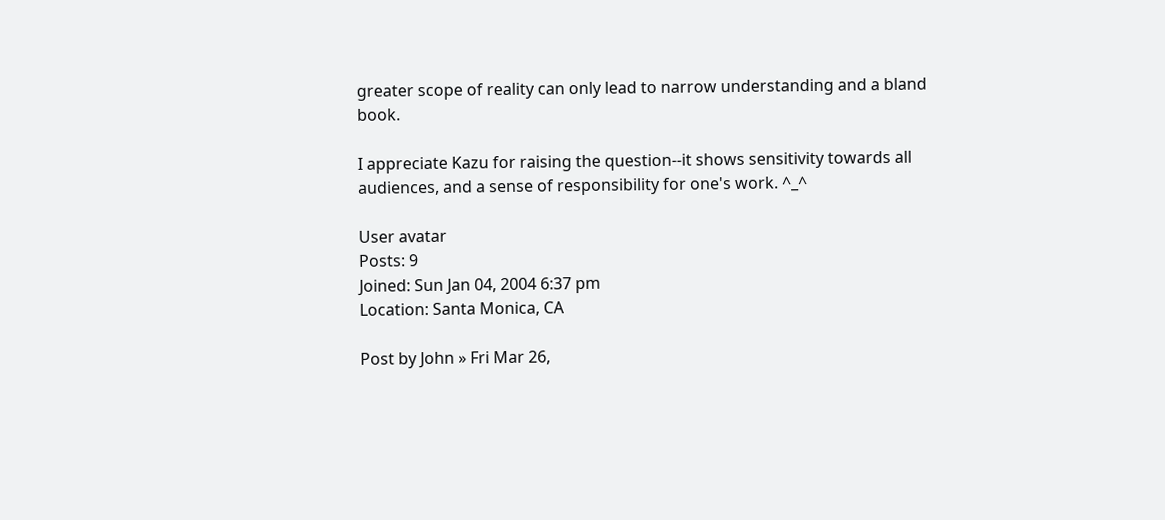greater scope of reality can only lead to narrow understanding and a bland book.

I appreciate Kazu for raising the question--it shows sensitivity towards all audiences, and a sense of responsibility for one's work. ^_^

User avatar
Posts: 9
Joined: Sun Jan 04, 2004 6:37 pm
Location: Santa Monica, CA

Post by John » Fri Mar 26,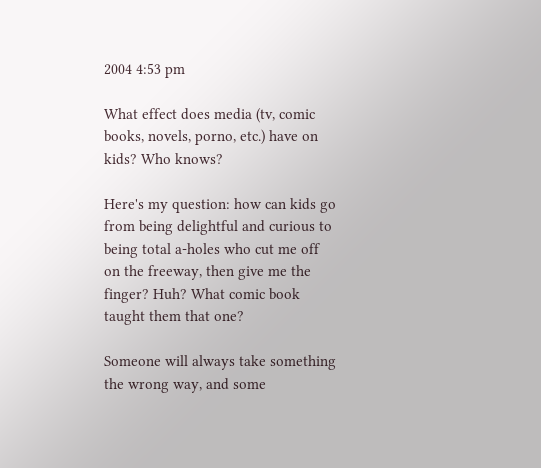2004 4:53 pm

What effect does media (tv, comic books, novels, porno, etc.) have on kids? Who knows?

Here's my question: how can kids go from being delightful and curious to being total a-holes who cut me off on the freeway, then give me the finger? Huh? What comic book taught them that one?

Someone will always take something the wrong way, and some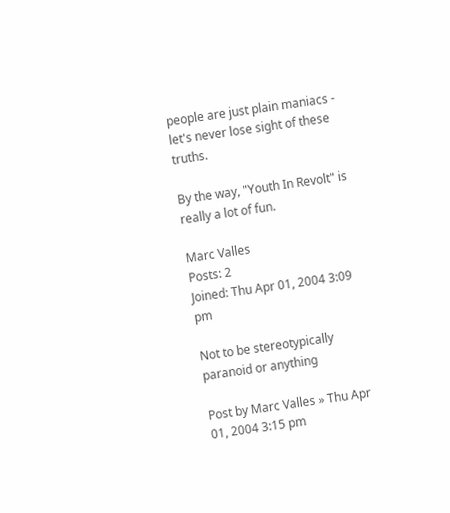people are just plain maniacs - let's never lose sight of these truths.

By the way, "Youth In Revolt" is really a lot of fun.

Marc Valles
Posts: 2
Joined: Thu Apr 01, 2004 3:09 pm

Not to be stereotypically paranoid or anything

Post by Marc Valles » Thu Apr 01, 2004 3:15 pm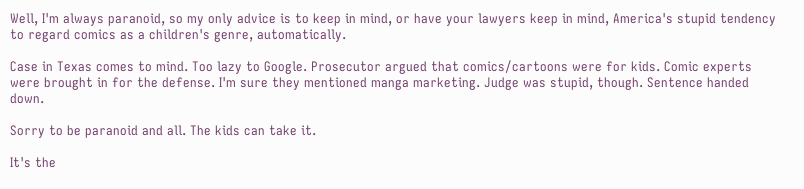Well, I'm always paranoid, so my only advice is to keep in mind, or have your lawyers keep in mind, America's stupid tendency to regard comics as a children's genre, automatically.

Case in Texas comes to mind. Too lazy to Google. Prosecutor argued that comics/cartoons were for kids. Comic experts were brought in for the defense. I'm sure they mentioned manga marketing. Judge was stupid, though. Sentence handed down.

Sorry to be paranoid and all. The kids can take it.

It's the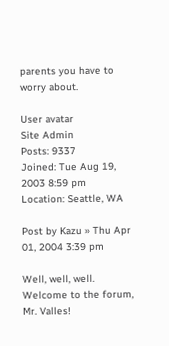parents you have to worry about.

User avatar
Site Admin
Posts: 9337
Joined: Tue Aug 19, 2003 8:59 pm
Location: Seattle, WA

Post by Kazu » Thu Apr 01, 2004 3:39 pm

Well, well, well. Welcome to the forum, Mr. Valles!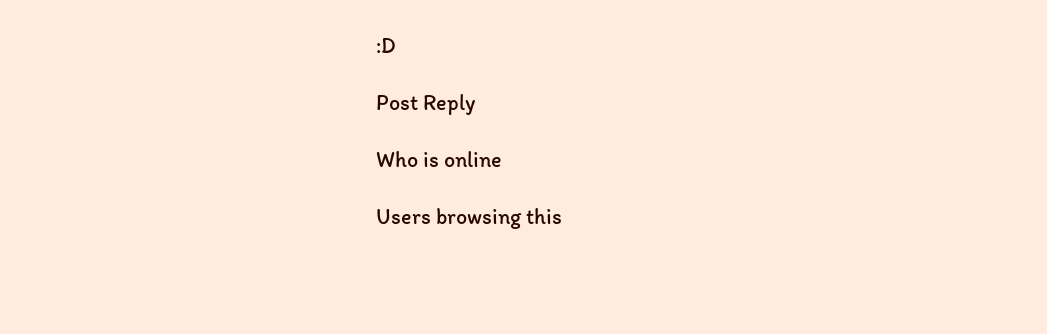:D

Post Reply

Who is online

Users browsing this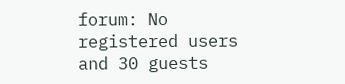forum: No registered users and 30 guests